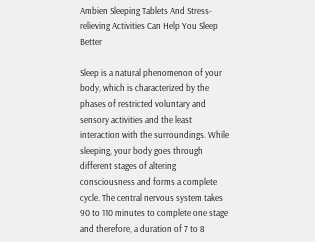Ambien Sleeping Tablets And Stress-relieving Activities Can Help You Sleep Better

Sleep is a natural phenomenon of your body, which is characterized by the phases of restricted voluntary and sensory activities and the least interaction with the surroundings. While sleeping, your body goes through different stages of altering consciousness and forms a complete cycle. The central nervous system takes 90 to 110 minutes to complete one stage and therefore, a duration of 7 to 8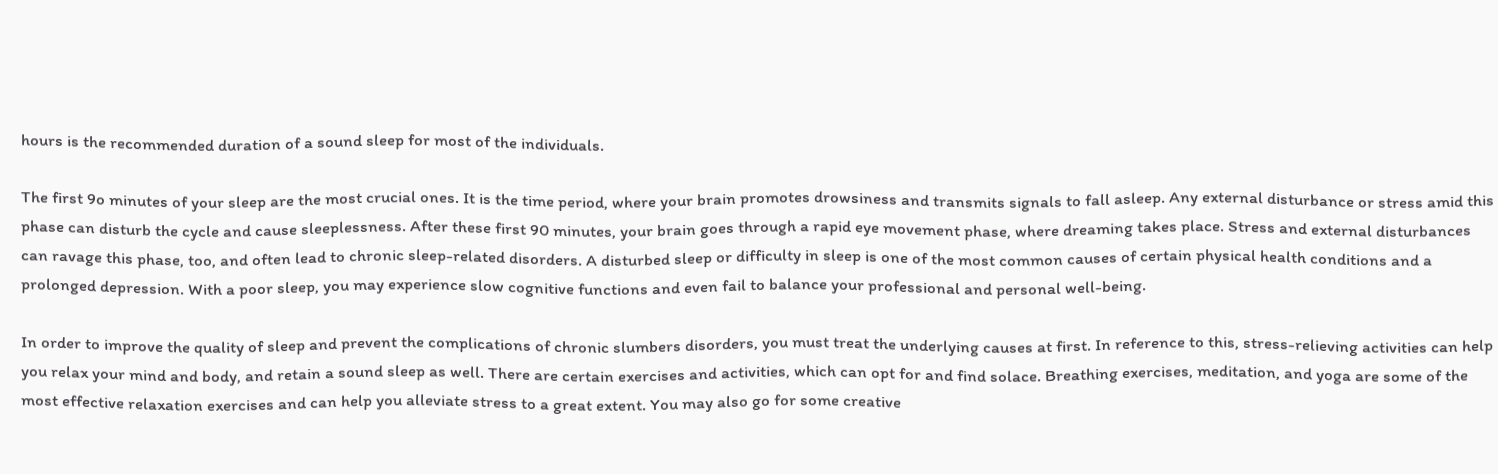hours is the recommended duration of a sound sleep for most of the individuals.

The first 9o minutes of your sleep are the most crucial ones. It is the time period, where your brain promotes drowsiness and transmits signals to fall asleep. Any external disturbance or stress amid this phase can disturb the cycle and cause sleeplessness. After these first 90 minutes, your brain goes through a rapid eye movement phase, where dreaming takes place. Stress and external disturbances can ravage this phase, too, and often lead to chronic sleep-related disorders. A disturbed sleep or difficulty in sleep is one of the most common causes of certain physical health conditions and a prolonged depression. With a poor sleep, you may experience slow cognitive functions and even fail to balance your professional and personal well-being.

In order to improve the quality of sleep and prevent the complications of chronic slumbers disorders, you must treat the underlying causes at first. In reference to this, stress-relieving activities can help you relax your mind and body, and retain a sound sleep as well. There are certain exercises and activities, which can opt for and find solace. Breathing exercises, meditation, and yoga are some of the most effective relaxation exercises and can help you alleviate stress to a great extent. You may also go for some creative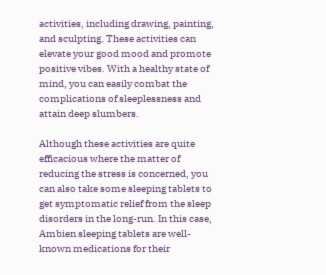activities, including drawing, painting, and sculpting. These activities can elevate your good mood and promote positive vibes. With a healthy state of mind, you can easily combat the complications of sleeplessness and attain deep slumbers.

Although these activities are quite efficacious where the matter of reducing the stress is concerned, you can also take some sleeping tablets to get symptomatic relief from the sleep disorders in the long-run. In this case, Ambien sleeping tablets are well-known medications for their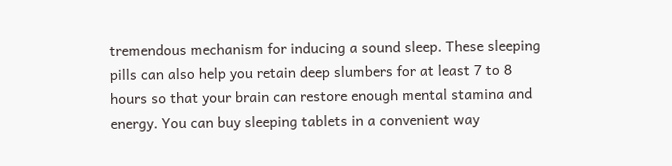tremendous mechanism for inducing a sound sleep. These sleeping pills can also help you retain deep slumbers for at least 7 to 8 hours so that your brain can restore enough mental stamina and energy. You can buy sleeping tablets in a convenient way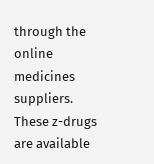through the online medicines suppliers. These z-drugs are available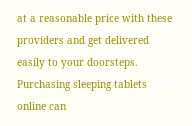at a reasonable price with these providers and get delivered easily to your doorsteps. Purchasing sleeping tablets online can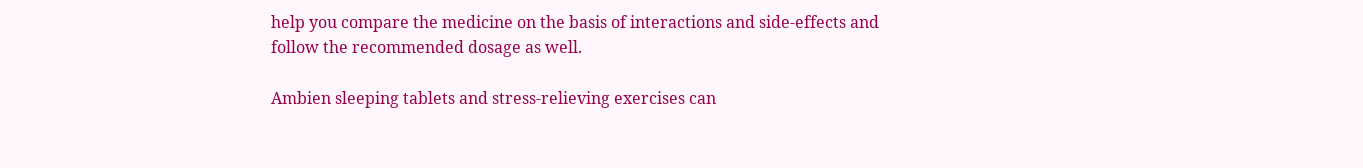help you compare the medicine on the basis of interactions and side-effects and follow the recommended dosage as well.

Ambien sleeping tablets and stress-relieving exercises can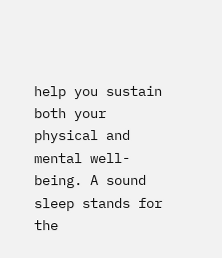help you sustain both your physical and mental well-being. A sound sleep stands for the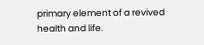primary element of a revived health and life.